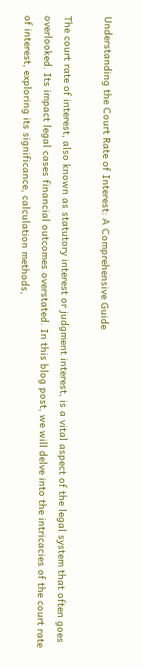Understanding the Court Rate of Interest: A Comprehensive Guide

The court rate of interest, also known as statutory interest or judgment interest, is a vital aspect of the legal system that often goes overlooked. Its impact legal cases financial outcomes overstated. In this blog post, we will delve into the intricacies of the court rate of interest, exploring its significance, calculation methods,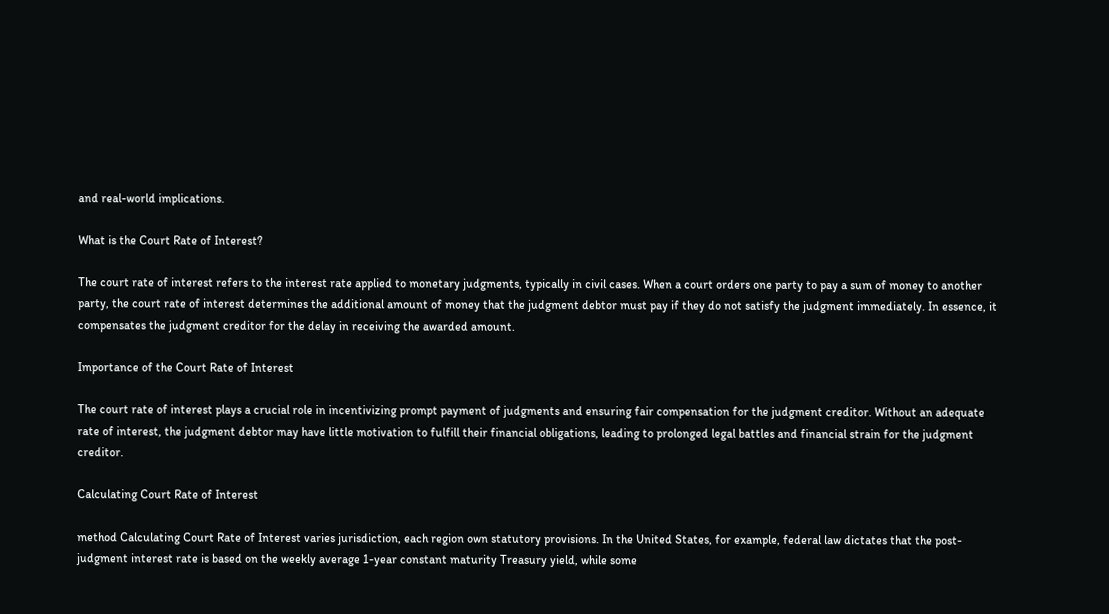and real-world implications.

What is the Court Rate of Interest?

The court rate of interest refers to the interest rate applied to monetary judgments, typically in civil cases. When a court orders one party to pay a sum of money to another party, the court rate of interest determines the additional amount of money that the judgment debtor must pay if they do not satisfy the judgment immediately. In essence, it compensates the judgment creditor for the delay in receiving the awarded amount.

Importance of the Court Rate of Interest

The court rate of interest plays a crucial role in incentivizing prompt payment of judgments and ensuring fair compensation for the judgment creditor. Without an adequate rate of interest, the judgment debtor may have little motivation to fulfill their financial obligations, leading to prolonged legal battles and financial strain for the judgment creditor.

Calculating Court Rate of Interest

method Calculating Court Rate of Interest varies jurisdiction, each region own statutory provisions. In the United States, for example, federal law dictates that the post-judgment interest rate is based on the weekly average 1-year constant maturity Treasury yield, while some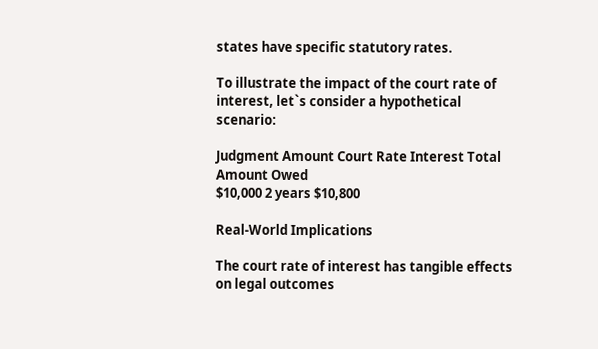states have specific statutory rates.

To illustrate the impact of the court rate of interest, let`s consider a hypothetical scenario:

Judgment Amount Court Rate Interest Total Amount Owed
$10,000 2 years $10,800

Real-World Implications

The court rate of interest has tangible effects on legal outcomes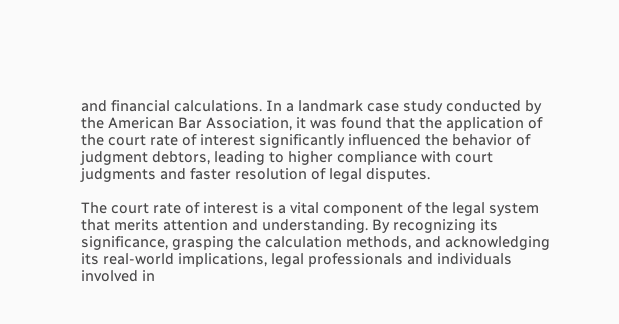and financial calculations. In a landmark case study conducted by the American Bar Association, it was found that the application of the court rate of interest significantly influenced the behavior of judgment debtors, leading to higher compliance with court judgments and faster resolution of legal disputes.

The court rate of interest is a vital component of the legal system that merits attention and understanding. By recognizing its significance, grasping the calculation methods, and acknowledging its real-world implications, legal professionals and individuals involved in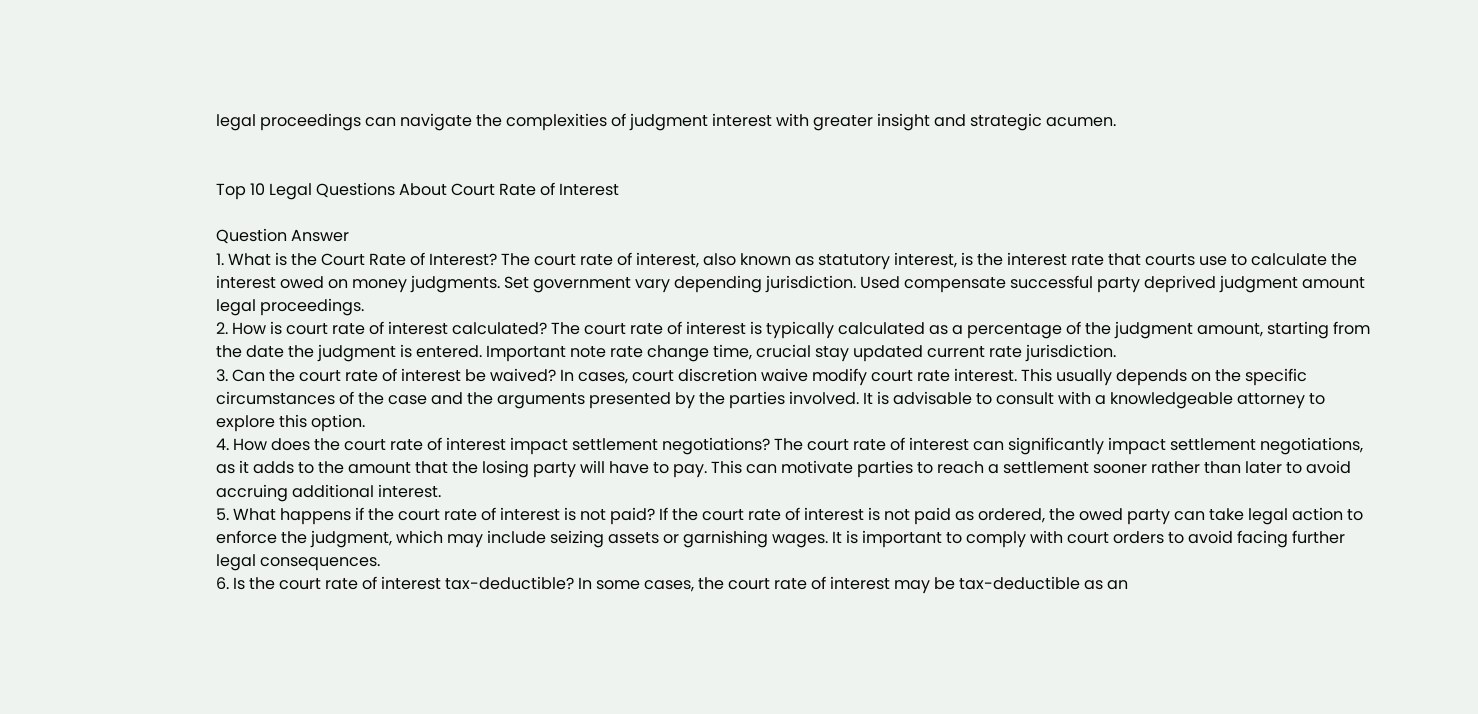legal proceedings can navigate the complexities of judgment interest with greater insight and strategic acumen.


Top 10 Legal Questions About Court Rate of Interest

Question Answer
1. What is the Court Rate of Interest? The court rate of interest, also known as statutory interest, is the interest rate that courts use to calculate the interest owed on money judgments. Set government vary depending jurisdiction. Used compensate successful party deprived judgment amount legal proceedings.
2. How is court rate of interest calculated? The court rate of interest is typically calculated as a percentage of the judgment amount, starting from the date the judgment is entered. Important note rate change time, crucial stay updated current rate jurisdiction.
3. Can the court rate of interest be waived? In cases, court discretion waive modify court rate interest. This usually depends on the specific circumstances of the case and the arguments presented by the parties involved. It is advisable to consult with a knowledgeable attorney to explore this option.
4. How does the court rate of interest impact settlement negotiations? The court rate of interest can significantly impact settlement negotiations, as it adds to the amount that the losing party will have to pay. This can motivate parties to reach a settlement sooner rather than later to avoid accruing additional interest.
5. What happens if the court rate of interest is not paid? If the court rate of interest is not paid as ordered, the owed party can take legal action to enforce the judgment, which may include seizing assets or garnishing wages. It is important to comply with court orders to avoid facing further legal consequences.
6. Is the court rate of interest tax-deductible? In some cases, the court rate of interest may be tax-deductible as an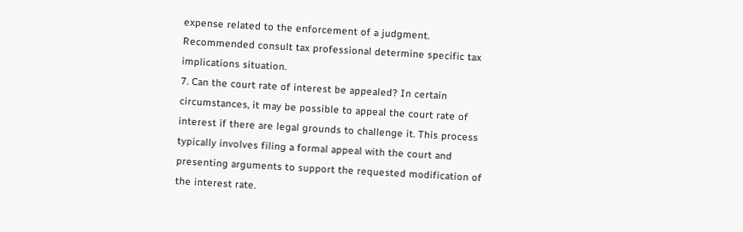expense related to the enforcement of a judgment. Recommended consult tax professional determine specific tax implications situation.
7. Can the court rate of interest be appealed? In certain circumstances, it may be possible to appeal the court rate of interest if there are legal grounds to challenge it. This process typically involves filing a formal appeal with the court and presenting arguments to support the requested modification of the interest rate.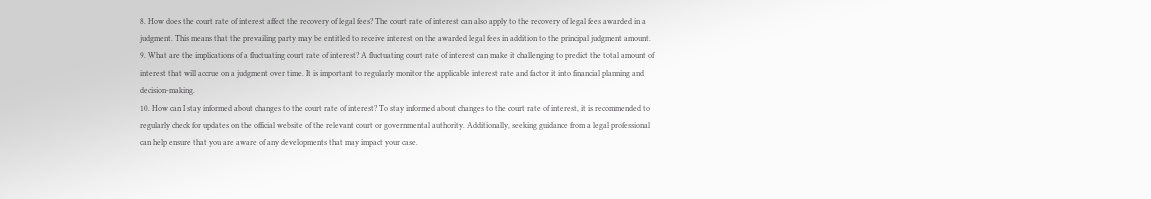8. How does the court rate of interest affect the recovery of legal fees? The court rate of interest can also apply to the recovery of legal fees awarded in a judgment. This means that the prevailing party may be entitled to receive interest on the awarded legal fees in addition to the principal judgment amount.
9. What are the implications of a fluctuating court rate of interest? A fluctuating court rate of interest can make it challenging to predict the total amount of interest that will accrue on a judgment over time. It is important to regularly monitor the applicable interest rate and factor it into financial planning and decision-making.
10. How can I stay informed about changes to the court rate of interest? To stay informed about changes to the court rate of interest, it is recommended to regularly check for updates on the official website of the relevant court or governmental authority. Additionally, seeking guidance from a legal professional can help ensure that you are aware of any developments that may impact your case.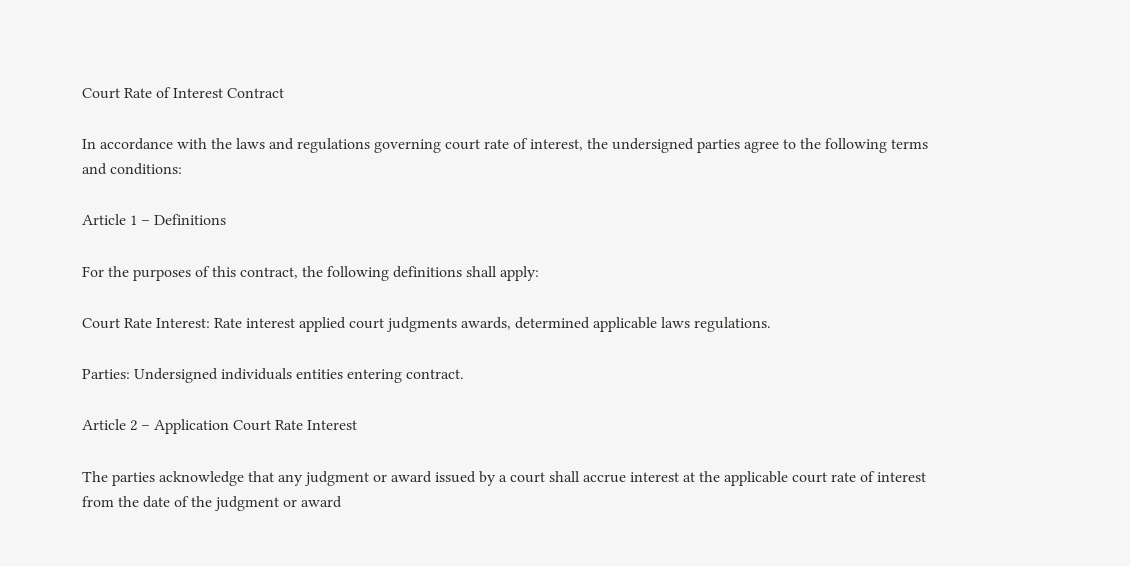Court Rate of Interest Contract

In accordance with the laws and regulations governing court rate of interest, the undersigned parties agree to the following terms and conditions:

Article 1 – Definitions

For the purposes of this contract, the following definitions shall apply:

Court Rate Interest: Rate interest applied court judgments awards, determined applicable laws regulations.

Parties: Undersigned individuals entities entering contract.

Article 2 – Application Court Rate Interest

The parties acknowledge that any judgment or award issued by a court shall accrue interest at the applicable court rate of interest from the date of the judgment or award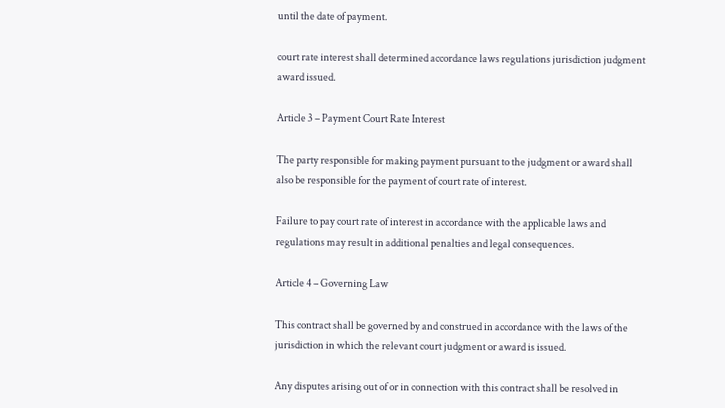until the date of payment.

court rate interest shall determined accordance laws regulations jurisdiction judgment award issued.

Article 3 – Payment Court Rate Interest

The party responsible for making payment pursuant to the judgment or award shall also be responsible for the payment of court rate of interest.

Failure to pay court rate of interest in accordance with the applicable laws and regulations may result in additional penalties and legal consequences.

Article 4 – Governing Law

This contract shall be governed by and construed in accordance with the laws of the jurisdiction in which the relevant court judgment or award is issued.

Any disputes arising out of or in connection with this contract shall be resolved in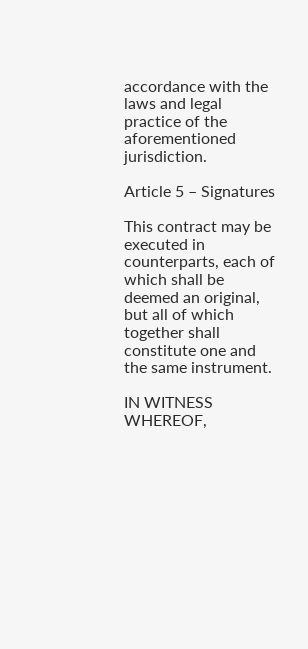accordance with the laws and legal practice of the aforementioned jurisdiction.

Article 5 – Signatures

This contract may be executed in counterparts, each of which shall be deemed an original, but all of which together shall constitute one and the same instrument.

IN WITNESS WHEREOF,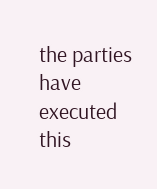the parties have executed this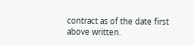contract as of the date first above written.